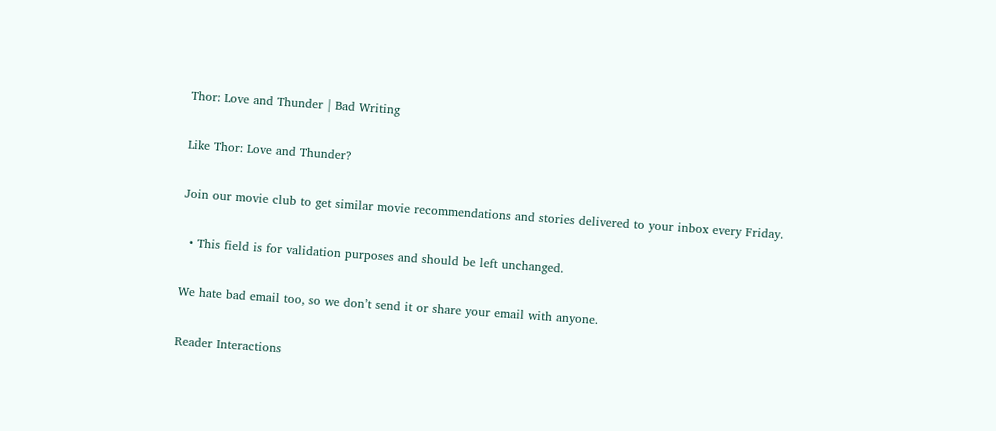Thor: Love and Thunder | Bad Writing

Like Thor: Love and Thunder?

Join our movie club to get similar movie recommendations and stories delivered to your inbox every Friday.

  • This field is for validation purposes and should be left unchanged.

We hate bad email too, so we don’t send it or share your email with anyone.

Reader Interactions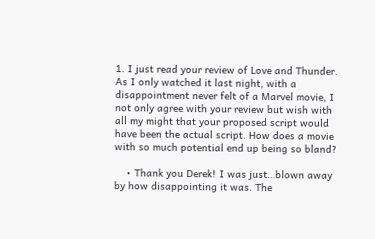1. I just read your review of Love and Thunder. As I only watched it last night, with a disappointment never felt of a Marvel movie, I not only agree with your review but wish with all my might that your proposed script would have been the actual script. How does a movie with so much potential end up being so bland?

    • Thank you Derek! I was just…blown away by how disappointing it was. The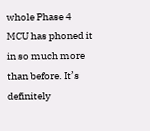whole Phase 4 MCU has phoned it in so much more than before. It’s definitely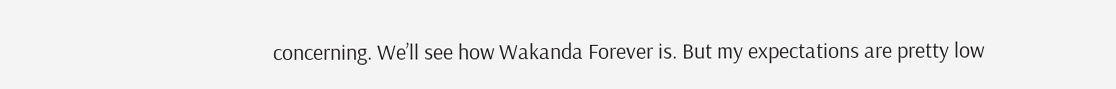concerning. We’ll see how Wakanda Forever is. But my expectations are pretty low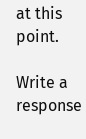at this point.

Write a response